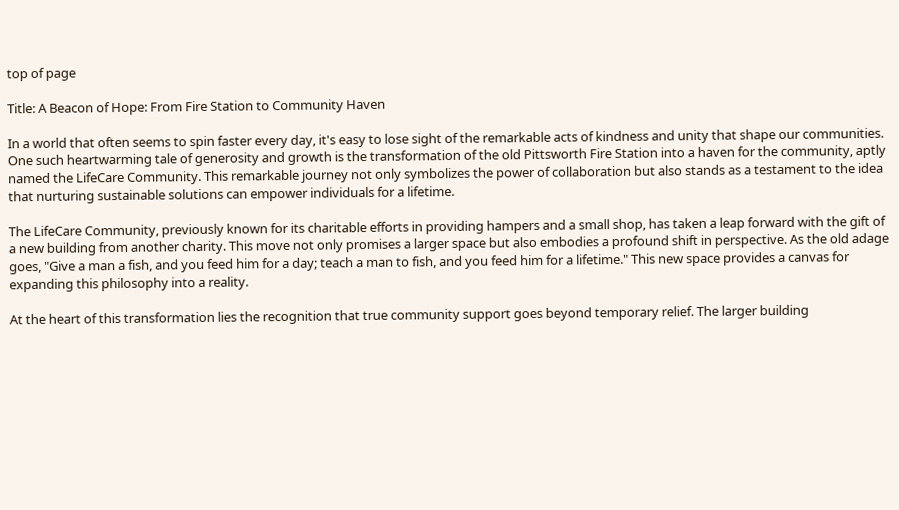top of page

Title: A Beacon of Hope: From Fire Station to Community Haven

In a world that often seems to spin faster every day, it's easy to lose sight of the remarkable acts of kindness and unity that shape our communities. One such heartwarming tale of generosity and growth is the transformation of the old Pittsworth Fire Station into a haven for the community, aptly named the LifeCare Community. This remarkable journey not only symbolizes the power of collaboration but also stands as a testament to the idea that nurturing sustainable solutions can empower individuals for a lifetime.

The LifeCare Community, previously known for its charitable efforts in providing hampers and a small shop, has taken a leap forward with the gift of a new building from another charity. This move not only promises a larger space but also embodies a profound shift in perspective. As the old adage goes, "Give a man a fish, and you feed him for a day; teach a man to fish, and you feed him for a lifetime." This new space provides a canvas for expanding this philosophy into a reality.

At the heart of this transformation lies the recognition that true community support goes beyond temporary relief. The larger building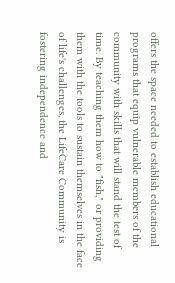offers the space needed to establish educational programs that equip vulnerable members of the community with skills that will stand the test of time. By teaching them how to "fish," or providing them with the tools to sustain themselves in the face of life's challenges, the LifeCare Community is fostering independence and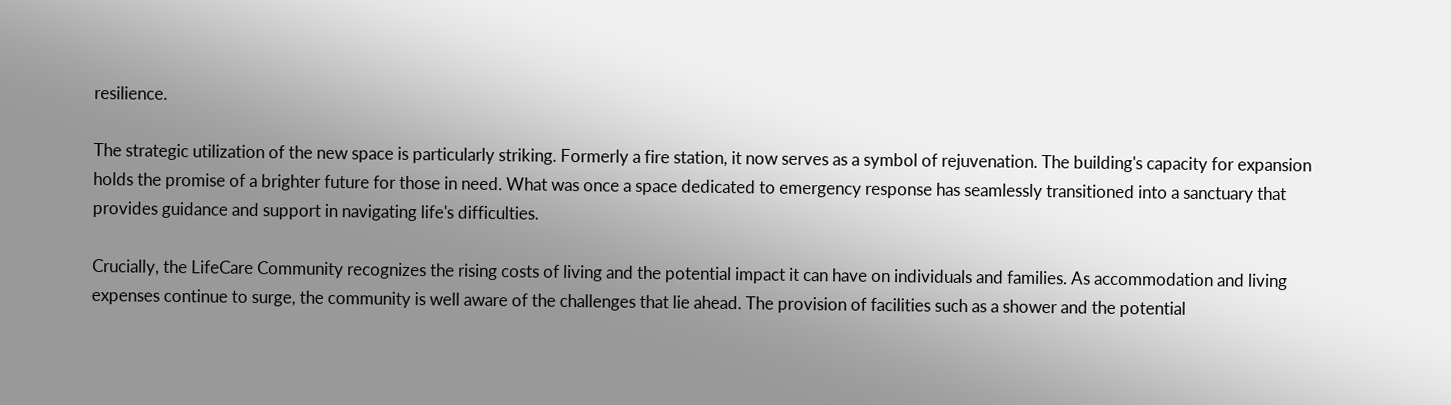resilience.

The strategic utilization of the new space is particularly striking. Formerly a fire station, it now serves as a symbol of rejuvenation. The building's capacity for expansion holds the promise of a brighter future for those in need. What was once a space dedicated to emergency response has seamlessly transitioned into a sanctuary that provides guidance and support in navigating life's difficulties.

Crucially, the LifeCare Community recognizes the rising costs of living and the potential impact it can have on individuals and families. As accommodation and living expenses continue to surge, the community is well aware of the challenges that lie ahead. The provision of facilities such as a shower and the potential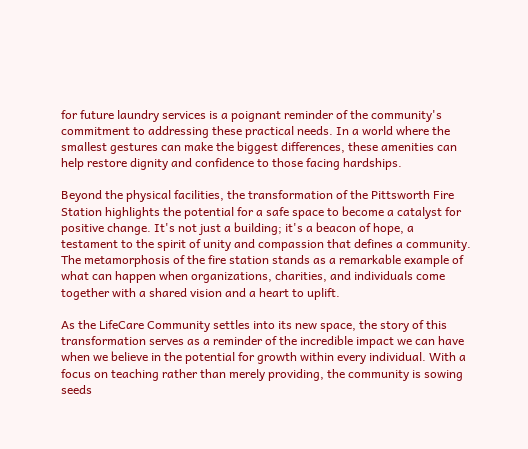for future laundry services is a poignant reminder of the community's commitment to addressing these practical needs. In a world where the smallest gestures can make the biggest differences, these amenities can help restore dignity and confidence to those facing hardships.

Beyond the physical facilities, the transformation of the Pittsworth Fire Station highlights the potential for a safe space to become a catalyst for positive change. It's not just a building; it's a beacon of hope, a testament to the spirit of unity and compassion that defines a community. The metamorphosis of the fire station stands as a remarkable example of what can happen when organizations, charities, and individuals come together with a shared vision and a heart to uplift.

As the LifeCare Community settles into its new space, the story of this transformation serves as a reminder of the incredible impact we can have when we believe in the potential for growth within every individual. With a focus on teaching rather than merely providing, the community is sowing seeds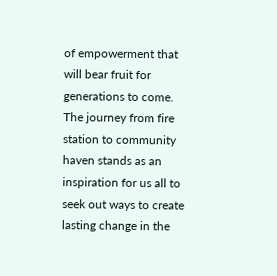of empowerment that will bear fruit for generations to come. The journey from fire station to community haven stands as an inspiration for us all to seek out ways to create lasting change in the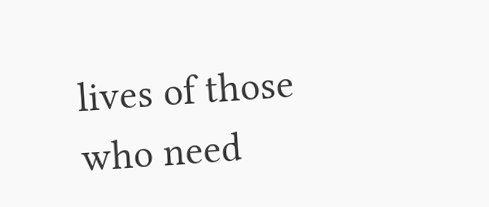lives of those who need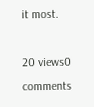it most.

20 views0 comments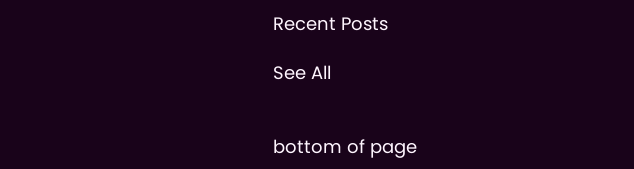Recent Posts

See All


bottom of page